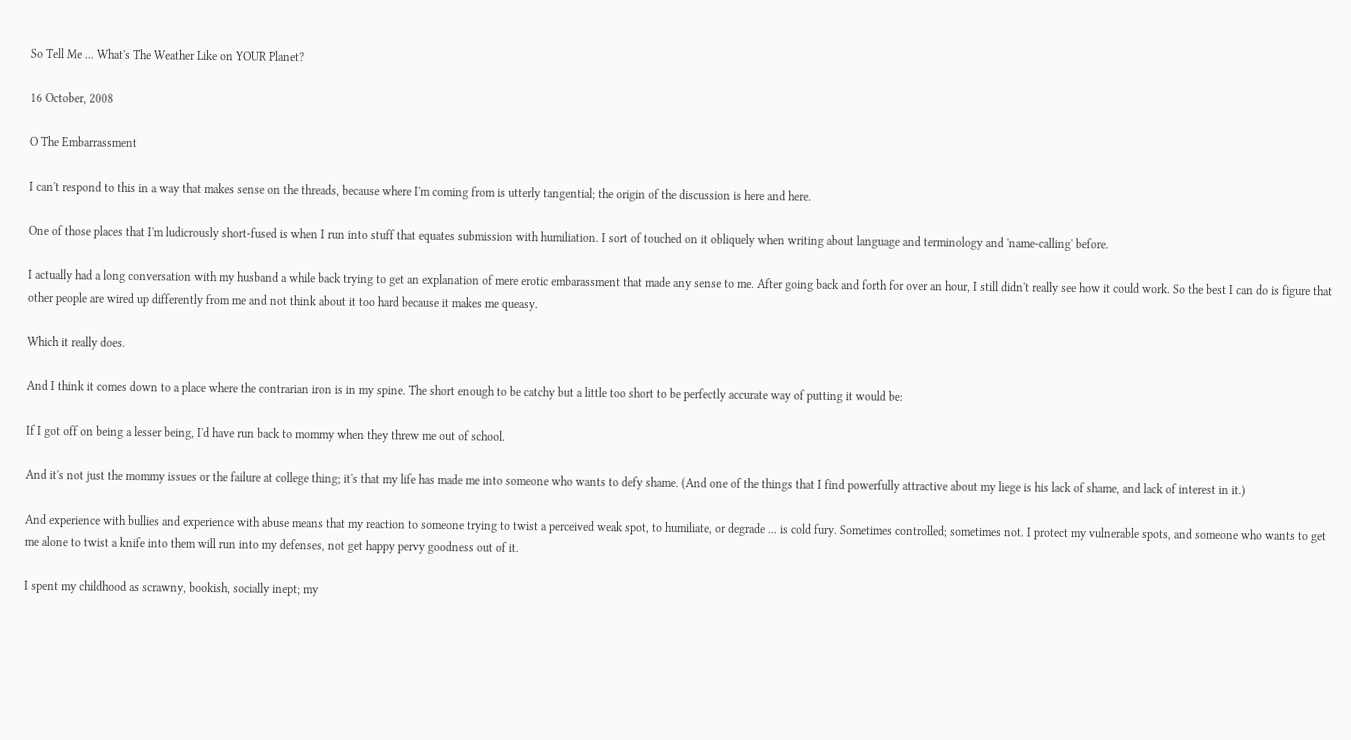So Tell Me ... What's The Weather Like on YOUR Planet?

16 October, 2008

O The Embarrassment

I can't respond to this in a way that makes sense on the threads, because where I'm coming from is utterly tangential; the origin of the discussion is here and here.

One of those places that I'm ludicrously short-fused is when I run into stuff that equates submission with humiliation. I sort of touched on it obliquely when writing about language and terminology and 'name-calling' before.

I actually had a long conversation with my husband a while back trying to get an explanation of mere erotic embarassment that made any sense to me. After going back and forth for over an hour, I still didn't really see how it could work. So the best I can do is figure that other people are wired up differently from me and not think about it too hard because it makes me queasy.

Which it really does.

And I think it comes down to a place where the contrarian iron is in my spine. The short enough to be catchy but a little too short to be perfectly accurate way of putting it would be:

If I got off on being a lesser being, I'd have run back to mommy when they threw me out of school.

And it's not just the mommy issues or the failure at college thing; it's that my life has made me into someone who wants to defy shame. (And one of the things that I find powerfully attractive about my liege is his lack of shame, and lack of interest in it.)

And experience with bullies and experience with abuse means that my reaction to someone trying to twist a perceived weak spot, to humiliate, or degrade ... is cold fury. Sometimes controlled; sometimes not. I protect my vulnerable spots, and someone who wants to get me alone to twist a knife into them will run into my defenses, not get happy pervy goodness out of it.

I spent my childhood as scrawny, bookish, socially inept; my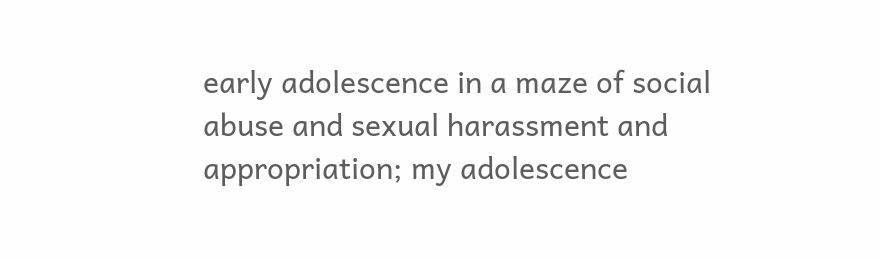early adolescence in a maze of social abuse and sexual harassment and appropriation; my adolescence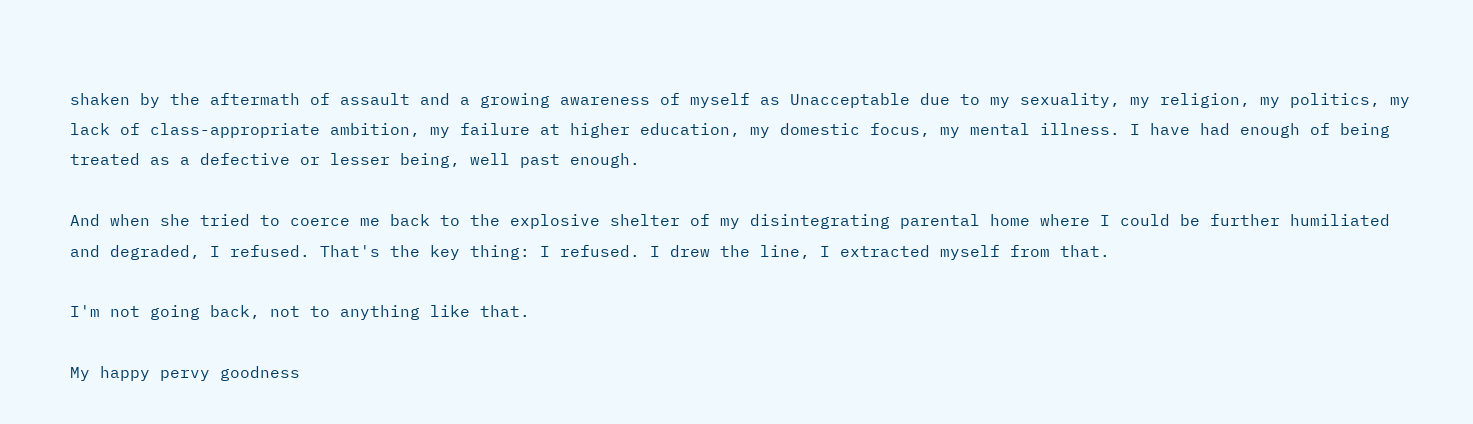shaken by the aftermath of assault and a growing awareness of myself as Unacceptable due to my sexuality, my religion, my politics, my lack of class-appropriate ambition, my failure at higher education, my domestic focus, my mental illness. I have had enough of being treated as a defective or lesser being, well past enough.

And when she tried to coerce me back to the explosive shelter of my disintegrating parental home where I could be further humiliated and degraded, I refused. That's the key thing: I refused. I drew the line, I extracted myself from that.

I'm not going back, not to anything like that.

My happy pervy goodness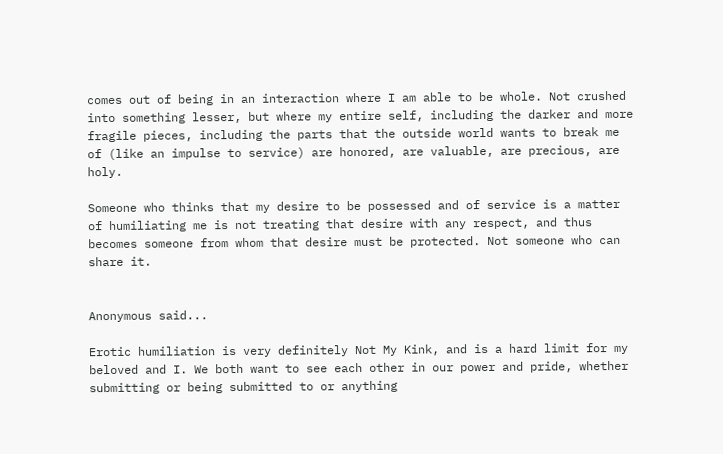comes out of being in an interaction where I am able to be whole. Not crushed into something lesser, but where my entire self, including the darker and more fragile pieces, including the parts that the outside world wants to break me of (like an impulse to service) are honored, are valuable, are precious, are holy.

Someone who thinks that my desire to be possessed and of service is a matter of humiliating me is not treating that desire with any respect, and thus becomes someone from whom that desire must be protected. Not someone who can share it.


Anonymous said...

Erotic humiliation is very definitely Not My Kink, and is a hard limit for my beloved and I. We both want to see each other in our power and pride, whether submitting or being submitted to or anything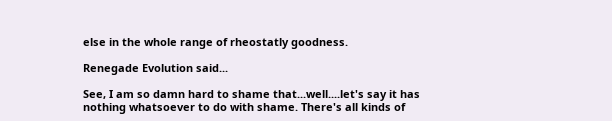else in the whole range of rheostatly goodness.

Renegade Evolution said...

See, I am so damn hard to shame that...well....let's say it has nothing whatsoever to do with shame. There's all kinds of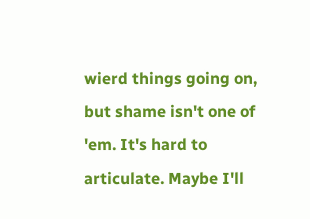wierd things going on, but shame isn't one of 'em. It's hard to articulate. Maybe I'll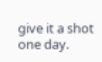give it a shot one day.